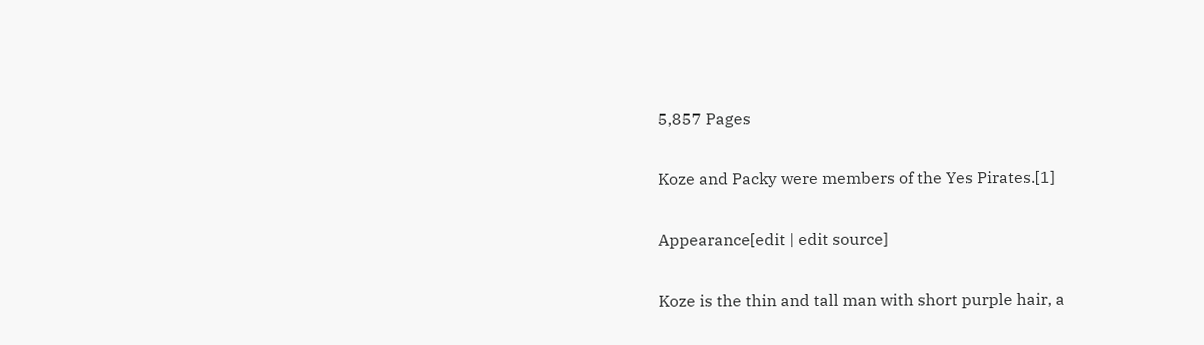5,857 Pages

Koze and Packy were members of the Yes Pirates.[1]

Appearance[edit | edit source]

Koze is the thin and tall man with short purple hair, a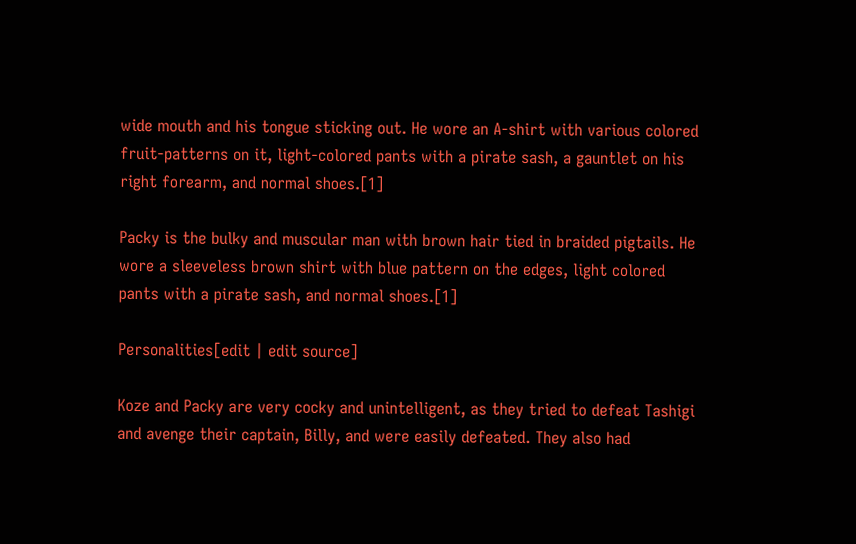wide mouth and his tongue sticking out. He wore an A-shirt with various colored fruit-patterns on it, light-colored pants with a pirate sash, a gauntlet on his right forearm, and normal shoes.[1]

Packy is the bulky and muscular man with brown hair tied in braided pigtails. He wore a sleeveless brown shirt with blue pattern on the edges, light colored pants with a pirate sash, and normal shoes.[1]

Personalities[edit | edit source]

Koze and Packy are very cocky and unintelligent, as they tried to defeat Tashigi and avenge their captain, Billy, and were easily defeated. They also had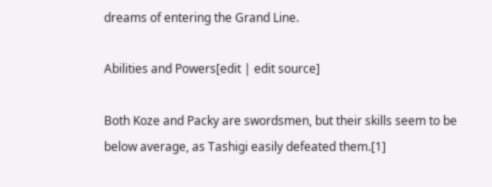dreams of entering the Grand Line.

Abilities and Powers[edit | edit source]

Both Koze and Packy are swordsmen, but their skills seem to be below average, as Tashigi easily defeated them.[1]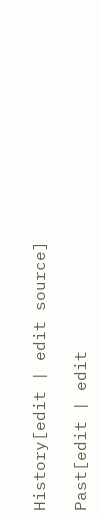History[edit | edit source]

Past[edit | edit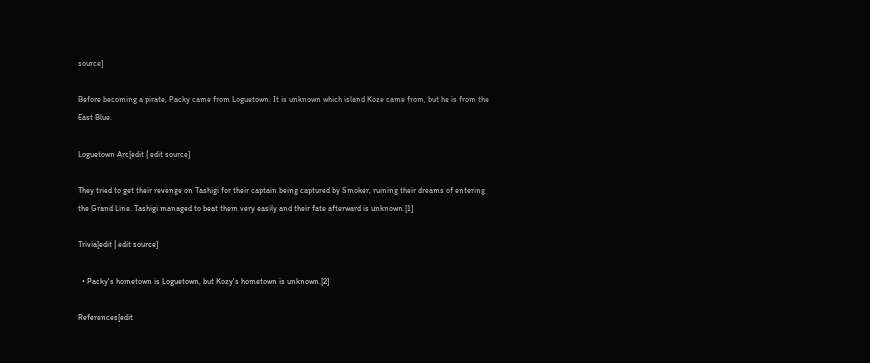source]

Before becoming a pirate, Packy came from Loguetown. It is unknown which island Koze came from, but he is from the East Blue.

Loguetown Arc[edit | edit source]

They tried to get their revenge on Tashigi for their captain being captured by Smoker, ruining their dreams of entering the Grand Line. Tashigi managed to beat them very easily and their fate afterward is unknown.[1]

Trivia[edit | edit source]

  • Packy's hometown is Loguetown, but Kozy's hometown is unknown.[2]

References[edit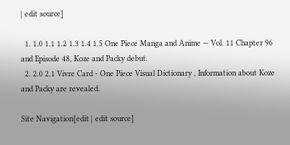| edit source]

  1. 1.0 1.1 1.2 1.3 1.4 1.5 One Piece Manga and Anime — Vol. 11 Chapter 96 and Episode 48, Koze and Packy debut.
  2. 2.0 2.1 Vivre Card - One Piece Visual Dictionary , Information about Koze and Packy are revealed.

Site Navigation[edit | edit source]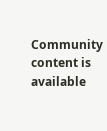Community content is available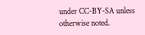under CC-BY-SA unless otherwise noted.